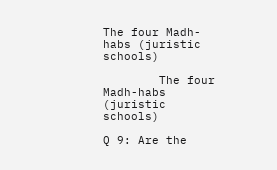The four Madh-habs (juristic schools)

        The four Madh-habs (juristic schools)

Q 9: Are the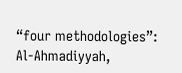“four methodologies”: Al-Ahmadiyyah,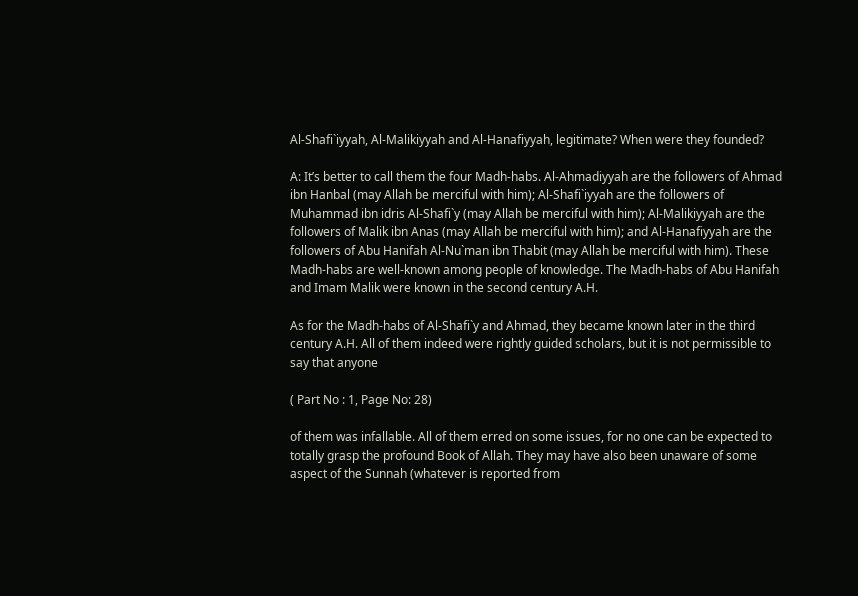Al-Shafi`iyyah, Al-Malikiyyah and Al-Hanafiyyah, legitimate? When were they founded?

A: It’s better to call them the four Madh-habs. Al-Ahmadiyyah are the followers of Ahmad ibn Hanbal (may Allah be merciful with him); Al-Shafi`iyyah are the followers of Muhammad ibn idris Al-Shafi`y (may Allah be merciful with him); Al-Malikiyyah are the followers of Malik ibn Anas (may Allah be merciful with him); and Al-Hanafiyyah are the followers of Abu Hanifah Al-Nu`man ibn Thabit (may Allah be merciful with him). These Madh-habs are well-known among people of knowledge. The Madh-habs of Abu Hanifah and Imam Malik were known in the second century A.H.

As for the Madh-habs of Al-Shafi`y and Ahmad, they became known later in the third century A.H. All of them indeed were rightly guided scholars, but it is not permissible to say that anyone

( Part No : 1, Page No: 28)

of them was infallable. All of them erred on some issues, for no one can be expected to totally grasp the profound Book of Allah. They may have also been unaware of some aspect of the Sunnah (whatever is reported from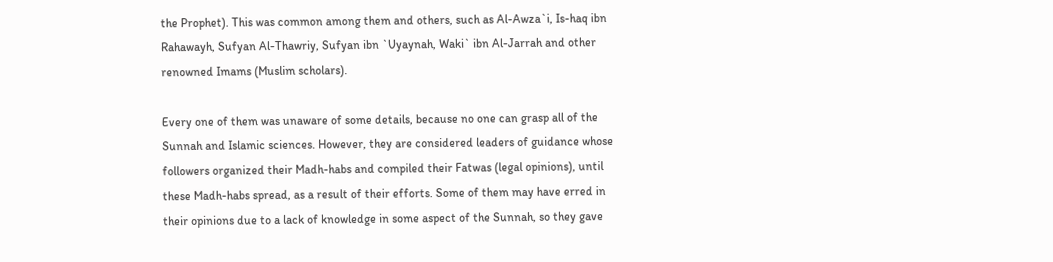the Prophet). This was common among them and others, such as Al-Awza`i, Is-haq ibn Rahawayh, Sufyan Al-Thawriy, Sufyan ibn `Uyaynah, Waki` ibn Al-Jarrah and other renowned Imams (Muslim scholars).

Every one of them was unaware of some details, because no one can grasp all of the Sunnah and Islamic sciences. However, they are considered leaders of guidance whose followers organized their Madh-habs and compiled their Fatwas (legal opinions), until these Madh-habs spread, as a result of their efforts. Some of them may have erred in their opinions due to a lack of knowledge in some aspect of the Sunnah, so they gave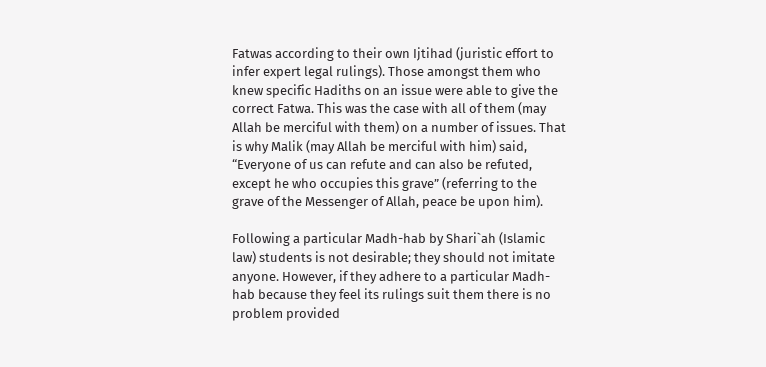Fatwas according to their own Ijtihad (juristic effort to infer expert legal rulings). Those amongst them who knew specific Hadiths on an issue were able to give the correct Fatwa. This was the case with all of them (may Allah be merciful with them) on a number of issues. That is why Malik (may Allah be merciful with him) said, “Everyone of us can refute and can also be refuted, except he who occupies this grave” (referring to the grave of the Messenger of Allah, peace be upon him).

Following a particular Madh-hab by Shari`ah (Islamic law) students is not desirable; they should not imitate anyone. However, if they adhere to a particular Madh-hab because they feel its rulings suit them there is no problem provided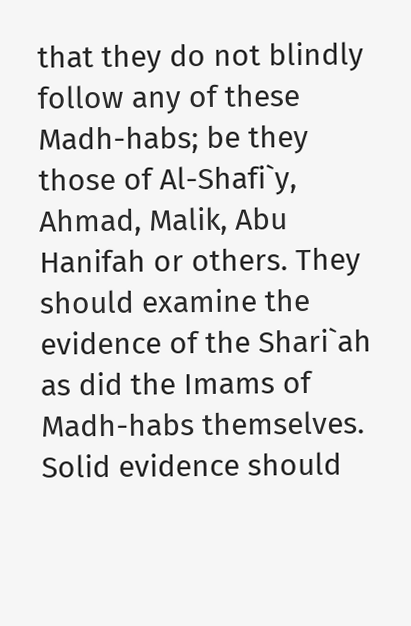that they do not blindly follow any of these Madh-habs; be they those of Al-Shafi`y, Ahmad, Malik, Abu Hanifah or others. They should examine the evidence of the Shari`ah as did the Imams of Madh-habs themselves. Solid evidence should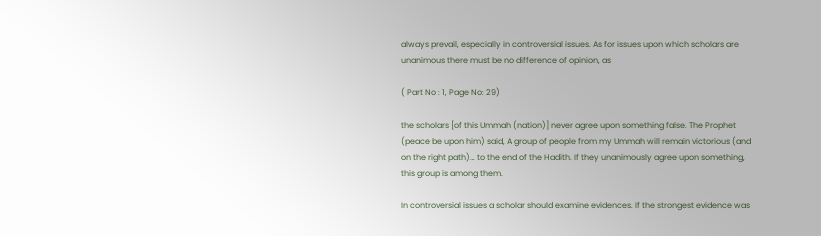always prevail, especially in controversial issues. As for issues upon which scholars are unanimous there must be no difference of opinion, as

( Part No : 1, Page No: 29)

the scholars [of this Ummah (nation)] never agree upon something false. The Prophet (peace be upon him) said, A group of people from my Ummah will remain victorious (and on the right path)… to the end of the Hadith. If they unanimously agree upon something, this group is among them.

In controversial issues a scholar should examine evidences. If the strongest evidence was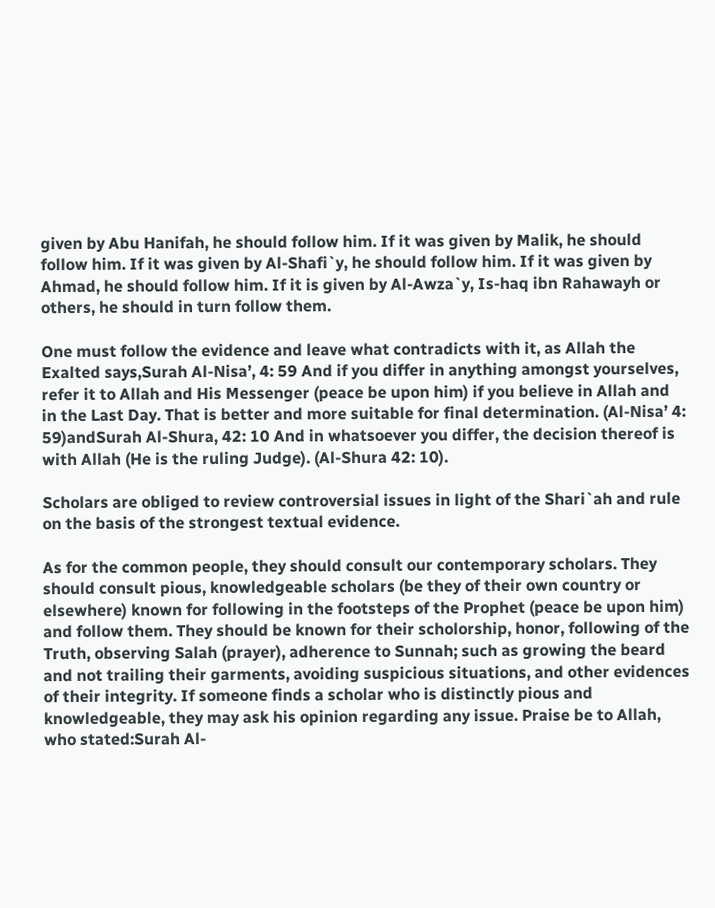given by Abu Hanifah, he should follow him. If it was given by Malik, he should follow him. If it was given by Al-Shafi`y, he should follow him. If it was given by Ahmad, he should follow him. If it is given by Al-Awza`y, Is-haq ibn Rahawayh or others, he should in turn follow them.

One must follow the evidence and leave what contradicts with it, as Allah the Exalted says,Surah Al-Nisa’, 4: 59 And if you differ in anything amongst yourselves, refer it to Allah and His Messenger (peace be upon him) if you believe in Allah and in the Last Day. That is better and more suitable for final determination. (Al-Nisa’ 4: 59)andSurah Al-Shura, 42: 10 And in whatsoever you differ, the decision thereof is with Allah (He is the ruling Judge). (Al-Shura 42: 10).

Scholars are obliged to review controversial issues in light of the Shari`ah and rule on the basis of the strongest textual evidence.

As for the common people, they should consult our contemporary scholars. They should consult pious, knowledgeable scholars (be they of their own country or elsewhere) known for following in the footsteps of the Prophet (peace be upon him) and follow them. They should be known for their scholorship, honor, following of the Truth, observing Salah (prayer), adherence to Sunnah; such as growing the beard and not trailing their garments, avoiding suspicious situations, and other evidences of their integrity. If someone finds a scholar who is distinctly pious and knowledgeable, they may ask his opinion regarding any issue. Praise be to Allah, who stated:Surah Al-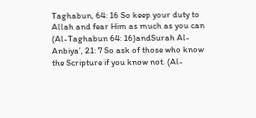Taghabun, 64: 16 So keep your duty to Allah and fear Him as much as you can (Al-Taghabun 64: 16)andSurah Al-Anbiya’, 21: 7 So ask of those who know the Scripture if you know not. (Al-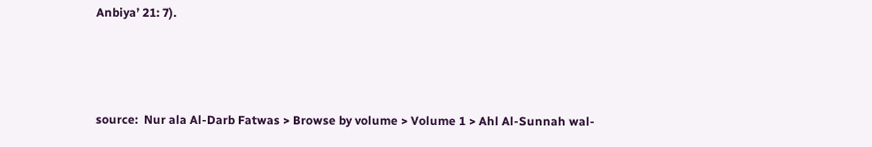Anbiya’ 21: 7).



source:  Nur ala Al-Darb Fatwas > Browse by volume > Volume 1 > Ahl Al-Sunnah wal-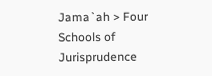Jama`ah > Four Schools of Jurisprudence